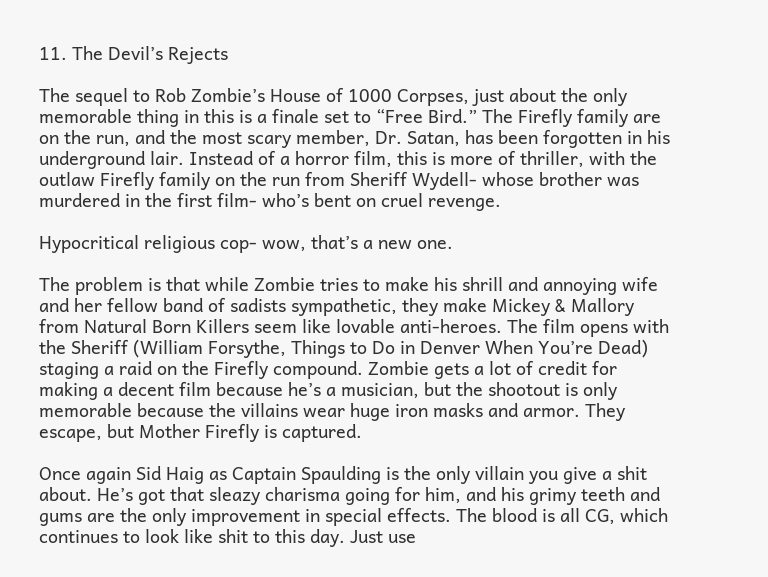11. The Devil’s Rejects

The sequel to Rob Zombie’s House of 1000 Corpses, just about the only memorable thing in this is a finale set to “Free Bird.” The Firefly family are on the run, and the most scary member, Dr. Satan, has been forgotten in his underground lair. Instead of a horror film, this is more of thriller, with the outlaw Firefly family on the run from Sheriff Wydell- whose brother was murdered in the first film- who’s bent on cruel revenge.

Hypocritical religious cop- wow, that’s a new one.

The problem is that while Zombie tries to make his shrill and annoying wife and her fellow band of sadists sympathetic, they make Mickey & Mallory from Natural Born Killers seem like lovable anti-heroes. The film opens with the Sheriff (William Forsythe, Things to Do in Denver When You’re Dead) staging a raid on the Firefly compound. Zombie gets a lot of credit for making a decent film because he’s a musician, but the shootout is only memorable because the villains wear huge iron masks and armor. They escape, but Mother Firefly is captured.

Once again Sid Haig as Captain Spaulding is the only villain you give a shit about. He’s got that sleazy charisma going for him, and his grimy teeth and gums are the only improvement in special effects. The blood is all CG, which continues to look like shit to this day. Just use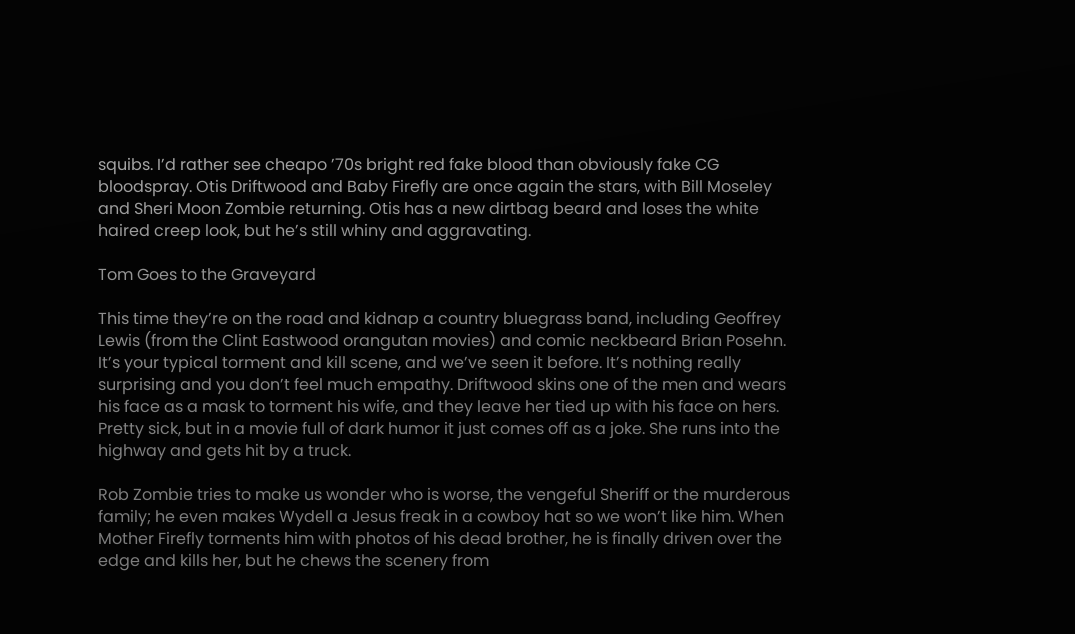squibs. I’d rather see cheapo ’70s bright red fake blood than obviously fake CG bloodspray. Otis Driftwood and Baby Firefly are once again the stars, with Bill Moseley and Sheri Moon Zombie returning. Otis has a new dirtbag beard and loses the white haired creep look, but he’s still whiny and aggravating.

Tom Goes to the Graveyard

This time they’re on the road and kidnap a country bluegrass band, including Geoffrey Lewis (from the Clint Eastwood orangutan movies) and comic neckbeard Brian Posehn. It’s your typical torment and kill scene, and we’ve seen it before. It’s nothing really surprising and you don’t feel much empathy. Driftwood skins one of the men and wears his face as a mask to torment his wife, and they leave her tied up with his face on hers. Pretty sick, but in a movie full of dark humor it just comes off as a joke. She runs into the highway and gets hit by a truck.

Rob Zombie tries to make us wonder who is worse, the vengeful Sheriff or the murderous family; he even makes Wydell a Jesus freak in a cowboy hat so we won’t like him. When Mother Firefly torments him with photos of his dead brother, he is finally driven over the edge and kills her, but he chews the scenery from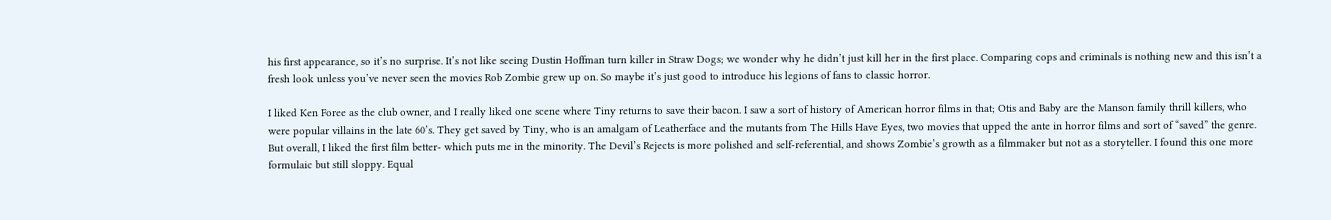his first appearance, so it’s no surprise. It’s not like seeing Dustin Hoffman turn killer in Straw Dogs; we wonder why he didn’t just kill her in the first place. Comparing cops and criminals is nothing new and this isn’t a fresh look unless you’ve never seen the movies Rob Zombie grew up on. So maybe it’s just good to introduce his legions of fans to classic horror.

I liked Ken Foree as the club owner, and I really liked one scene where Tiny returns to save their bacon. I saw a sort of history of American horror films in that; Otis and Baby are the Manson family thrill killers, who were popular villains in the late 60’s. They get saved by Tiny, who is an amalgam of Leatherface and the mutants from The Hills Have Eyes, two movies that upped the ante in horror films and sort of “saved” the genre. But overall, I liked the first film better- which puts me in the minority. The Devil’s Rejects is more polished and self-referential, and shows Zombie’s growth as a filmmaker but not as a storyteller. I found this one more formulaic but still sloppy. Equal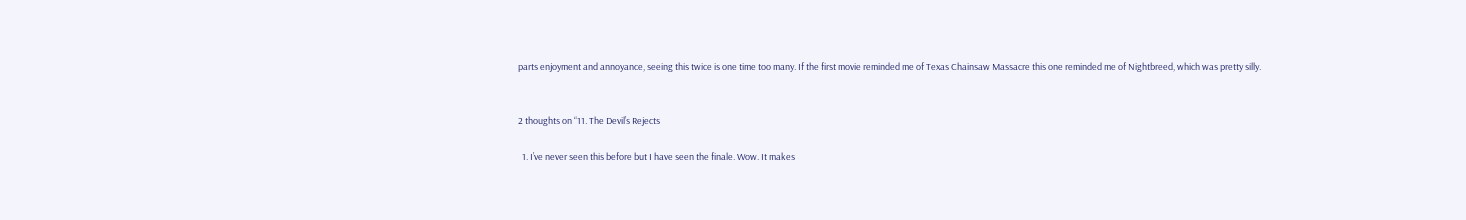parts enjoyment and annoyance, seeing this twice is one time too many. If the first movie reminded me of Texas Chainsaw Massacre this one reminded me of Nightbreed, which was pretty silly.


2 thoughts on “11. The Devil’s Rejects

  1. I’ve never seen this before but I have seen the finale. Wow. It makes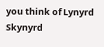you think of Lynyrd Skynyrd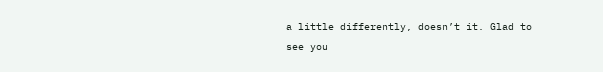a little differently, doesn’t it. Glad to see you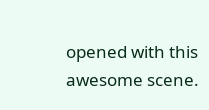opened with this awesome scene.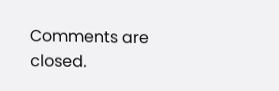Comments are closed.